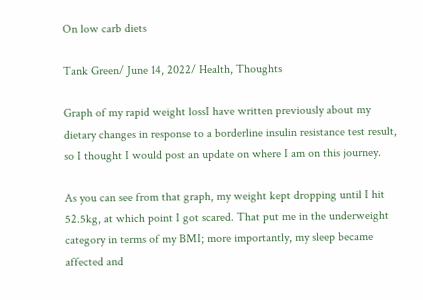On low carb diets

Tank Green/ June 14, 2022/ Health, Thoughts

Graph of my rapid weight lossI have written previously about my dietary changes in response to a borderline insulin resistance test result, so I thought I would post an update on where I am on this journey.

As you can see from that graph, my weight kept dropping until I hit 52.5kg, at which point I got scared. That put me in the underweight category in terms of my BMI; more importantly, my sleep became affected and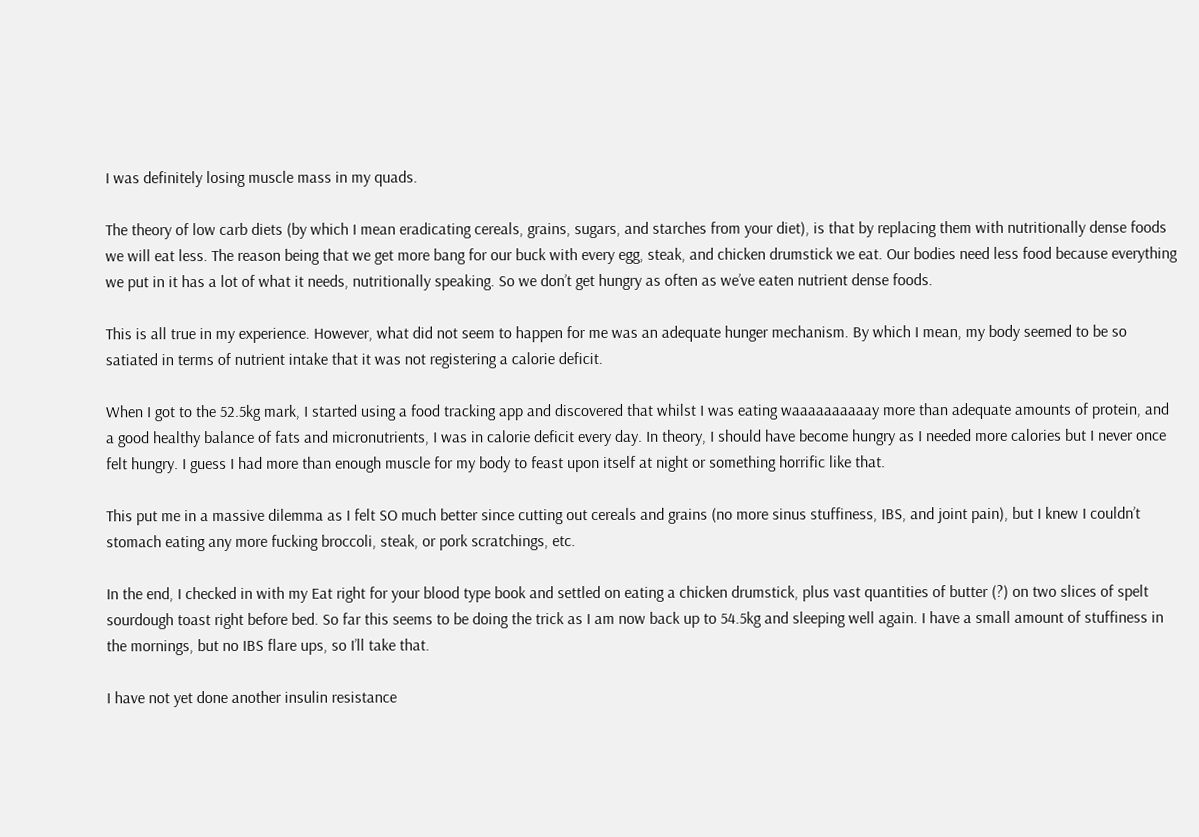I was definitely losing muscle mass in my quads.

The theory of low carb diets (by which I mean eradicating cereals, grains, sugars, and starches from your diet), is that by replacing them with nutritionally dense foods we will eat less. The reason being that we get more bang for our buck with every egg, steak, and chicken drumstick we eat. Our bodies need less food because everything we put in it has a lot of what it needs, nutritionally speaking. So we don’t get hungry as often as we’ve eaten nutrient dense foods.

This is all true in my experience. However, what did not seem to happen for me was an adequate hunger mechanism. By which I mean, my body seemed to be so satiated in terms of nutrient intake that it was not registering a calorie deficit.

When I got to the 52.5kg mark, I started using a food tracking app and discovered that whilst I was eating waaaaaaaaaay more than adequate amounts of protein, and a good healthy balance of fats and micronutrients, I was in calorie deficit every day. In theory, I should have become hungry as I needed more calories but I never once felt hungry. I guess I had more than enough muscle for my body to feast upon itself at night or something horrific like that.

This put me in a massive dilemma as I felt SO much better since cutting out cereals and grains (no more sinus stuffiness, IBS, and joint pain), but I knew I couldn’t stomach eating any more fucking broccoli, steak, or pork scratchings, etc.

In the end, I checked in with my Eat right for your blood type book and settled on eating a chicken drumstick, plus vast quantities of butter (?) on two slices of spelt sourdough toast right before bed. So far this seems to be doing the trick as I am now back up to 54.5kg and sleeping well again. I have a small amount of stuffiness in the mornings, but no IBS flare ups, so I’ll take that.

I have not yet done another insulin resistance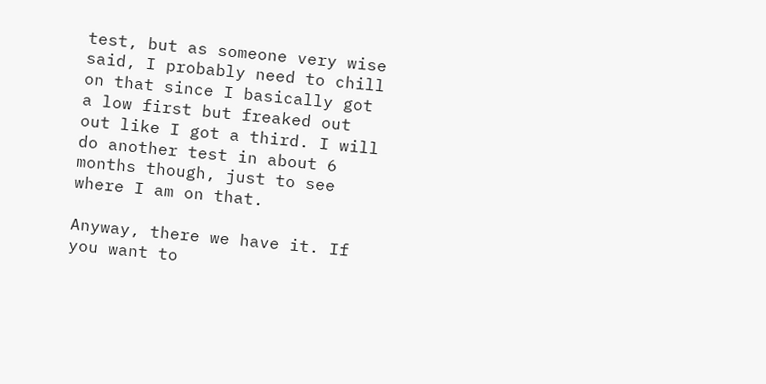test, but as someone very wise said, I probably need to chill on that since I basically got a low first but freaked out out like I got a third. I will do another test in about 6 months though, just to see where I am on that.

Anyway, there we have it. If you want to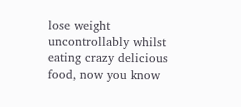lose weight uncontrollably whilst eating crazy delicious food, now you know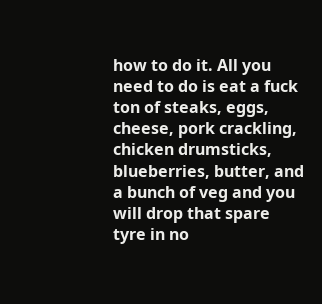how to do it. All you need to do is eat a fuck ton of steaks, eggs, cheese, pork crackling, chicken drumsticks, blueberries, butter, and a bunch of veg and you will drop that spare tyre in no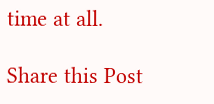time at all.

Share this Post